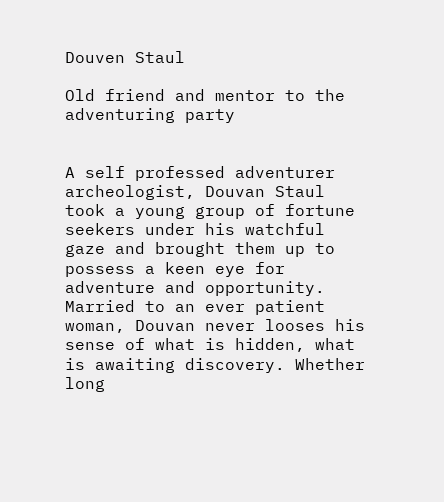Douven Staul

Old friend and mentor to the adventuring party


A self professed adventurer archeologist, Douvan Staul took a young group of fortune seekers under his watchful gaze and brought them up to possess a keen eye for adventure and opportunity. Married to an ever patient woman, Douvan never looses his sense of what is hidden, what is awaiting discovery. Whether long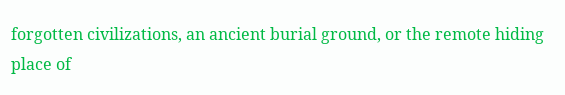forgotten civilizations, an ancient burial ground, or the remote hiding place of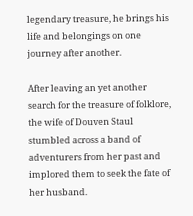legendary treasure, he brings his life and belongings on one journey after another.

After leaving an yet another search for the treasure of folklore, the wife of Douven Staul stumbled across a band of adventurers from her past and implored them to seek the fate of her husband.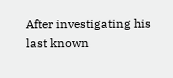After investigating his last known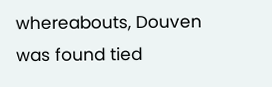whereabouts, Douven was found tied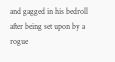and gagged in his bedroll after being set upon by a rogue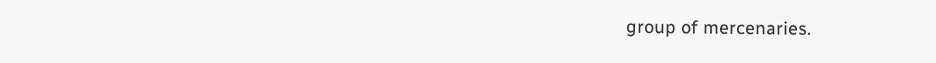group of mercenaries.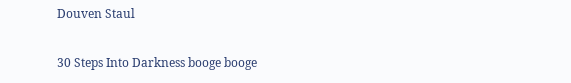Douven Staul

30 Steps Into Darkness booge booge